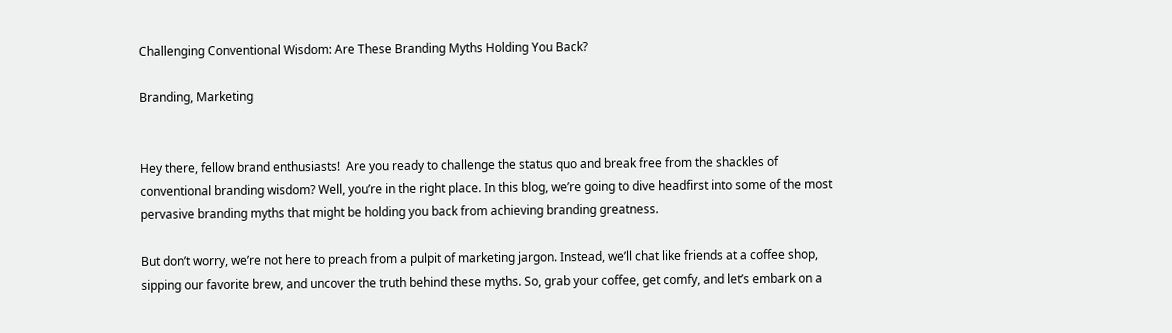Challenging Conventional Wisdom: Are These Branding Myths Holding You Back?

Branding, Marketing


Hey there, fellow brand enthusiasts!  Are you ready to challenge the status quo and break free from the shackles of conventional branding wisdom? Well, you’re in the right place. In this blog, we’re going to dive headfirst into some of the most pervasive branding myths that might be holding you back from achieving branding greatness.

But don’t worry, we’re not here to preach from a pulpit of marketing jargon. Instead, we’ll chat like friends at a coffee shop, sipping our favorite brew, and uncover the truth behind these myths. So, grab your coffee, get comfy, and let’s embark on a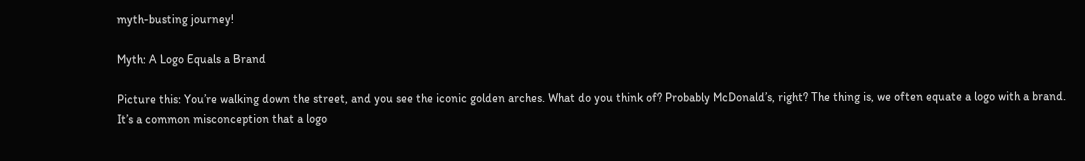myth-busting journey!

Myth: A Logo Equals a Brand

Picture this: You’re walking down the street, and you see the iconic golden arches. What do you think of? Probably McDonald’s, right? The thing is, we often equate a logo with a brand. It’s a common misconception that a logo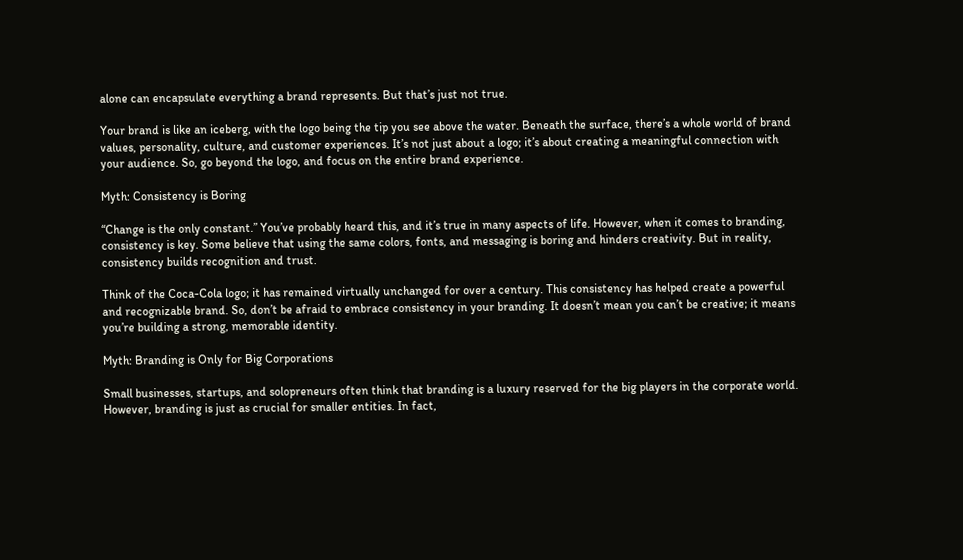alone can encapsulate everything a brand represents. But that’s just not true.

Your brand is like an iceberg, with the logo being the tip you see above the water. Beneath the surface, there’s a whole world of brand values, personality, culture, and customer experiences. It’s not just about a logo; it’s about creating a meaningful connection with your audience. So, go beyond the logo, and focus on the entire brand experience.

Myth: Consistency is Boring

“Change is the only constant.” You’ve probably heard this, and it’s true in many aspects of life. However, when it comes to branding, consistency is key. Some believe that using the same colors, fonts, and messaging is boring and hinders creativity. But in reality, consistency builds recognition and trust.

Think of the Coca-Cola logo; it has remained virtually unchanged for over a century. This consistency has helped create a powerful and recognizable brand. So, don’t be afraid to embrace consistency in your branding. It doesn’t mean you can’t be creative; it means you’re building a strong, memorable identity.

Myth: Branding is Only for Big Corporations

Small businesses, startups, and solopreneurs often think that branding is a luxury reserved for the big players in the corporate world. However, branding is just as crucial for smaller entities. In fact,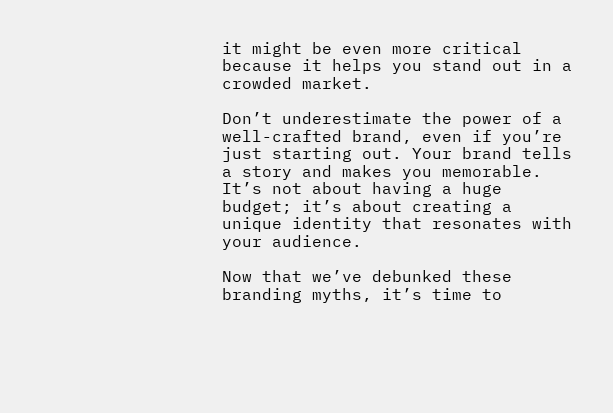it might be even more critical because it helps you stand out in a crowded market.

Don’t underestimate the power of a well-crafted brand, even if you’re just starting out. Your brand tells a story and makes you memorable. It’s not about having a huge budget; it’s about creating a unique identity that resonates with your audience.

Now that we’ve debunked these branding myths, it’s time to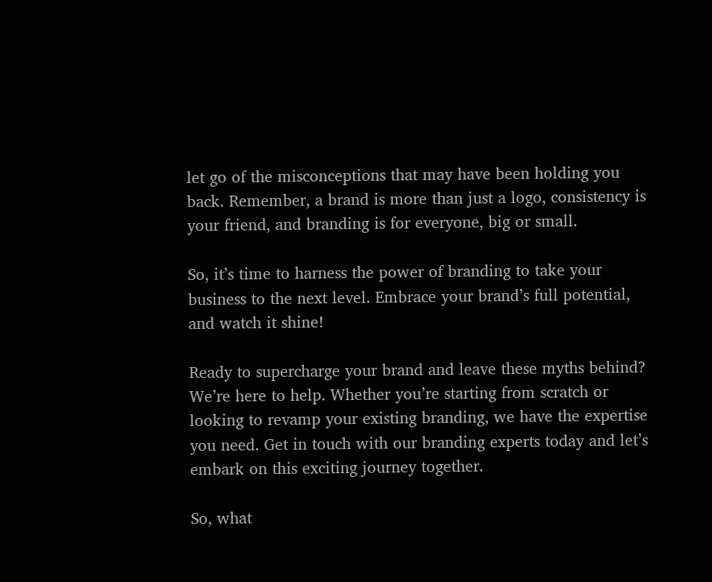let go of the misconceptions that may have been holding you back. Remember, a brand is more than just a logo, consistency is your friend, and branding is for everyone, big or small.

So, it’s time to harness the power of branding to take your business to the next level. Embrace your brand’s full potential, and watch it shine!

Ready to supercharge your brand and leave these myths behind? We’re here to help. Whether you’re starting from scratch or looking to revamp your existing branding, we have the expertise you need. Get in touch with our branding experts today and let’s embark on this exciting journey together.

So, what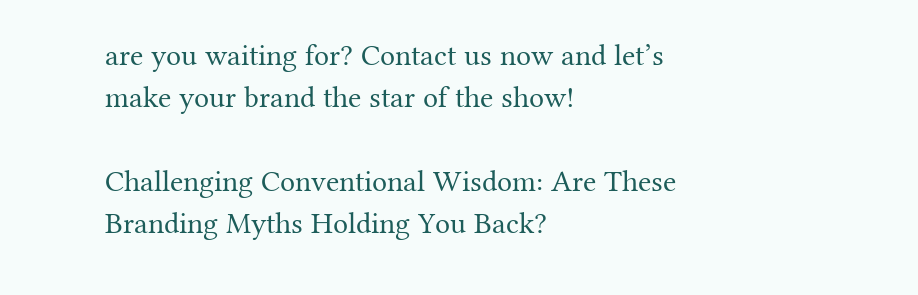are you waiting for? Contact us now and let’s make your brand the star of the show!

Challenging Conventional Wisdom: Are These Branding Myths Holding You Back?